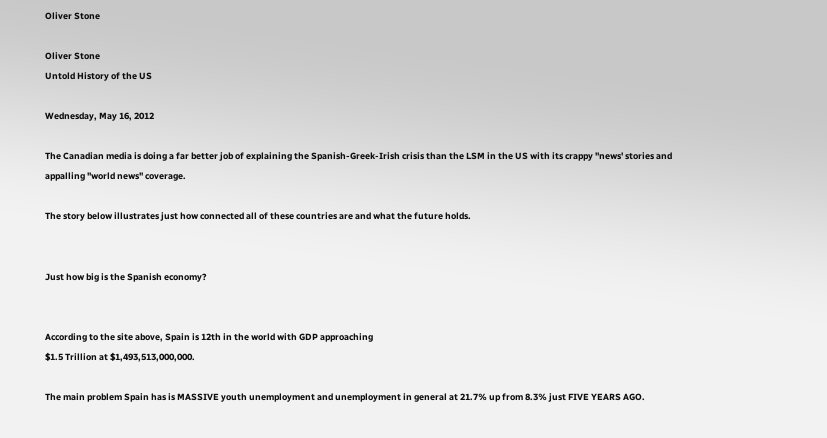Oliver Stone

Oliver Stone
Untold History of the US

Wednesday, May 16, 2012

The Canadian media is doing a far better job of explaining the Spanish-Greek-Irish crisis than the LSM in the US with its crappy "news' stories and appalling "world news" coverage.

The story below illustrates just how connected all of these countries are and what the future holds.


Just how big is the Spanish economy?


According to the site above, Spain is 12th in the world with GDP approaching
$1.5 Trillion at $1,493,513,000,000.

The main problem Spain has is MASSIVE youth unemployment and unemployment in general at 21.7% up from 8.3% just FIVE YEARS AGO.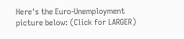Here's the Euro-Unemployment picture below: (Click for LARGER)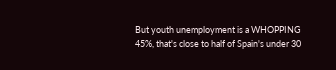But youth unemployment is a WHOPPING 45%, that's close to half of Spain's under 30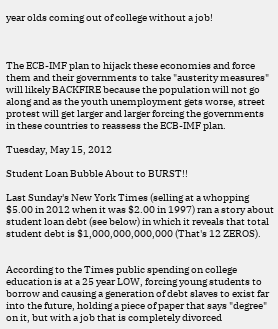year olds coming out of college without a job!



The ECB-IMF plan to hijack these economies and force them and their governments to take "austerity measures" will likely BACKFIRE because the population will not go along and as the youth unemployment gets worse, street protest will get larger and larger forcing the governments in these countries to reassess the ECB-IMF plan.

Tuesday, May 15, 2012

Student Loan Bubble About to BURST!!

Last Sunday's New York Times (selling at a whopping $5.00 in 2012 when it was $2.00 in 1997) ran a story about student loan debt (see below) in which it reveals that total student debt is $1,000,000,000,000 (That's 12 ZEROS).


According to the Times public spending on college education is at a 25 year LOW, forcing young students to borrow and causing a generation of debt slaves to exist far into the future, holding a piece of paper that says "degree" on it, but with a job that is completely divorced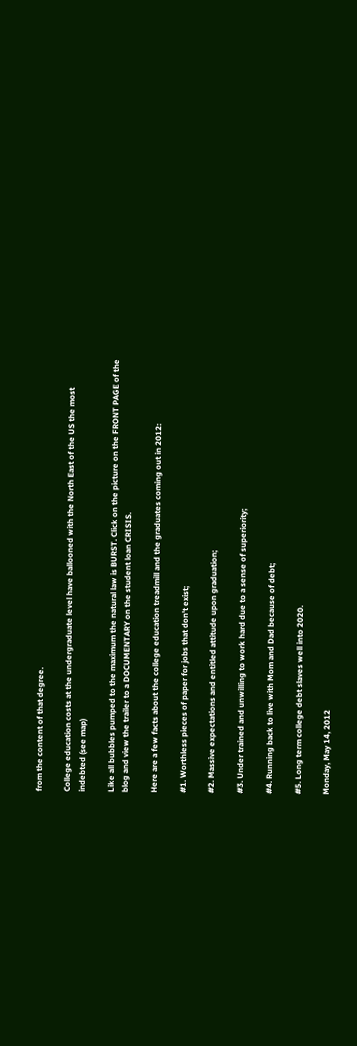from the content of that degree.

College education costs at the undergraduate level have ballooned with the North East of the US the most indebted (see map)

Like all bubbles pumped to the maximum the natural law is BURST. Click on the picture on the FRONT PAGE of the blog and view the trailer to a DOCUMENTARY on the student loan CRISIS.

Here are a few facts about the college education treadmill and the graduates coming out in 2012:

#1. Worthless pieces of paper for jobs that don't exist;

#2. Massive expectations and entitled attitude upon graduation;

#3. Under trained and unwilling to work hard due to a sense of superiority;

#4. Running back to live with Mom and Dad because of debt;

#5. Long term college debt slaves well into 2020.

Monday, May 14, 2012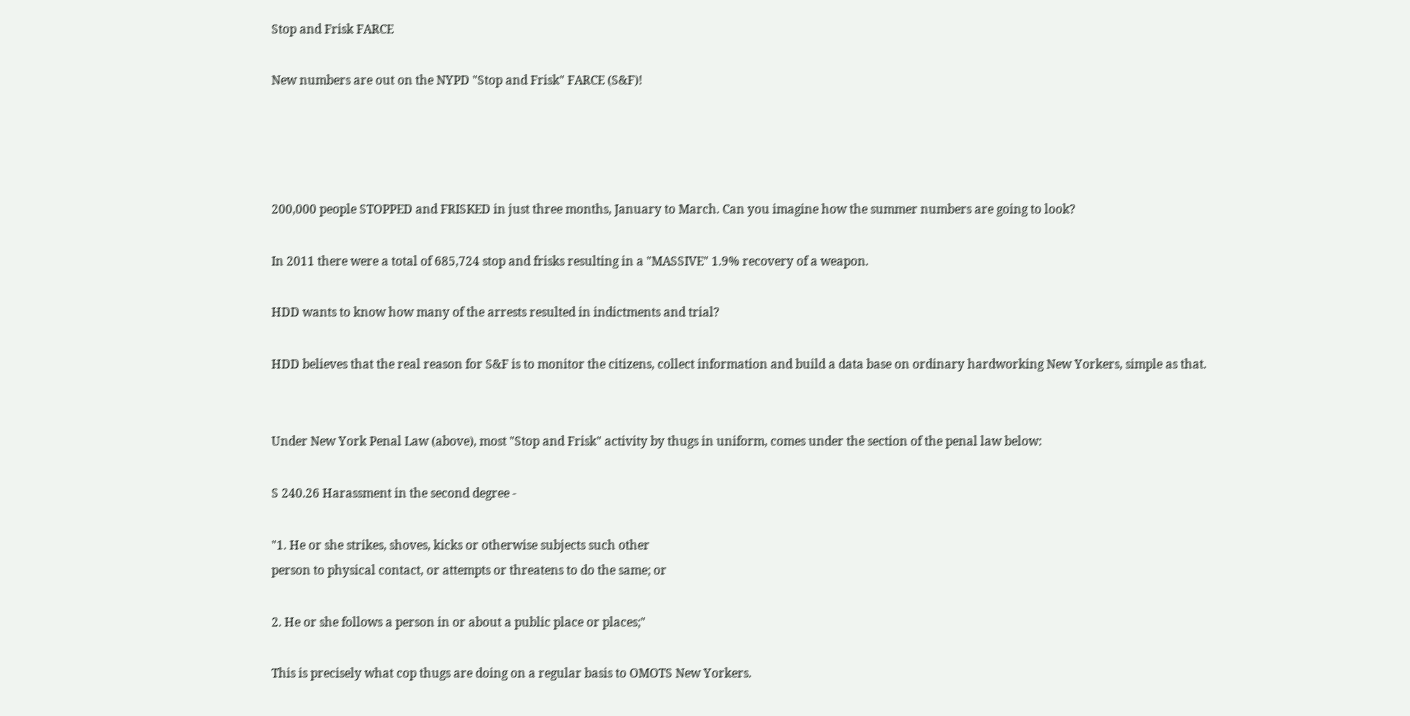Stop and Frisk FARCE

New numbers are out on the NYPD "Stop and Frisk" FARCE (S&F)!




200,000 people STOPPED and FRISKED in just three months, January to March. Can you imagine how the summer numbers are going to look?

In 2011 there were a total of 685,724 stop and frisks resulting in a "MASSIVE" 1.9% recovery of a weapon.

HDD wants to know how many of the arrests resulted in indictments and trial?

HDD believes that the real reason for S&F is to monitor the citizens, collect information and build a data base on ordinary hardworking New Yorkers, simple as that.


Under New York Penal Law (above), most "Stop and Frisk" activity by thugs in uniform, comes under the section of the penal law below:

S 240.26 Harassment in the second degree -

"1. He or she strikes, shoves, kicks or otherwise subjects such other
person to physical contact, or attempts or threatens to do the same; or

2. He or she follows a person in or about a public place or places;"

This is precisely what cop thugs are doing on a regular basis to OMOTS New Yorkers.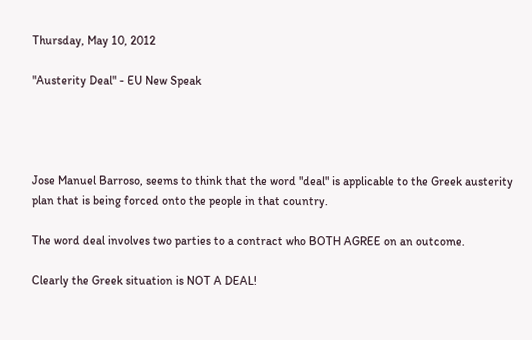Thursday, May 10, 2012

"Austerity Deal" - EU New Speak




Jose Manuel Barroso, seems to think that the word "deal" is applicable to the Greek austerity plan that is being forced onto the people in that country.

The word deal involves two parties to a contract who BOTH AGREE on an outcome.

Clearly the Greek situation is NOT A DEAL!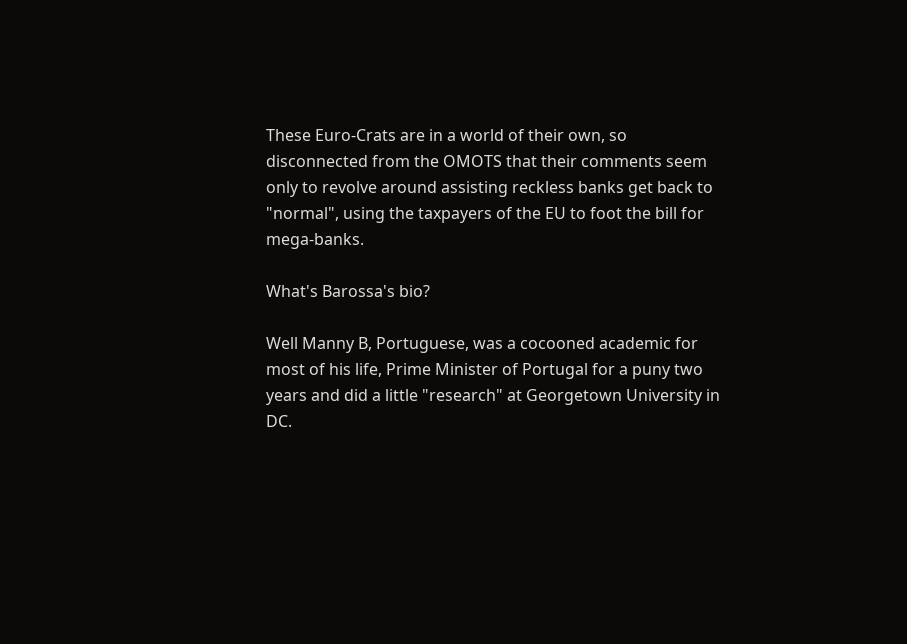These Euro-Crats are in a world of their own, so disconnected from the OMOTS that their comments seem only to revolve around assisting reckless banks get back to "normal", using the taxpayers of the EU to foot the bill for mega-banks.

What's Barossa's bio?

Well Manny B, Portuguese, was a cocooned academic for most of his life, Prime Minister of Portugal for a puny two years and did a little "research" at Georgetown University in DC.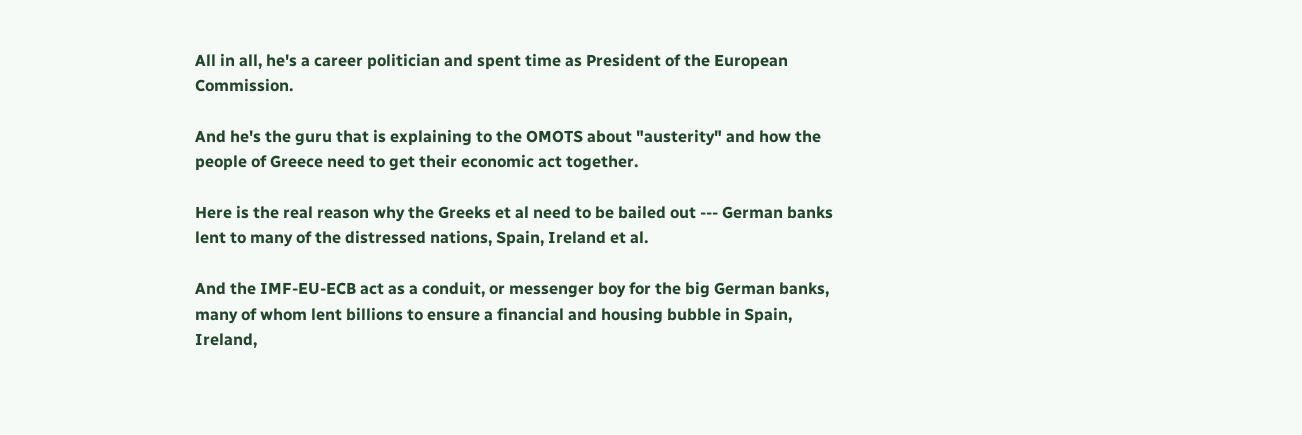All in all, he's a career politician and spent time as President of the European Commission.

And he's the guru that is explaining to the OMOTS about "austerity" and how the people of Greece need to get their economic act together.

Here is the real reason why the Greeks et al need to be bailed out --- German banks lent to many of the distressed nations, Spain, Ireland et al.

And the IMF-EU-ECB act as a conduit, or messenger boy for the big German banks, many of whom lent billions to ensure a financial and housing bubble in Spain, Ireland,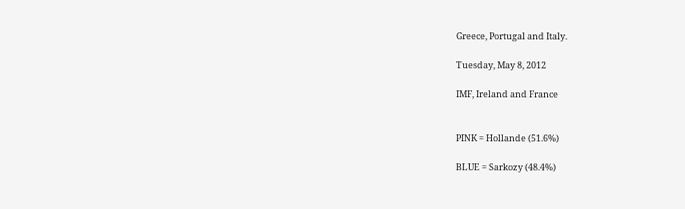Greece, Portugal and Italy.

Tuesday, May 8, 2012

IMF, Ireland and France


PINK = Hollande (51.6%)

BLUE = Sarkozy (48.4%)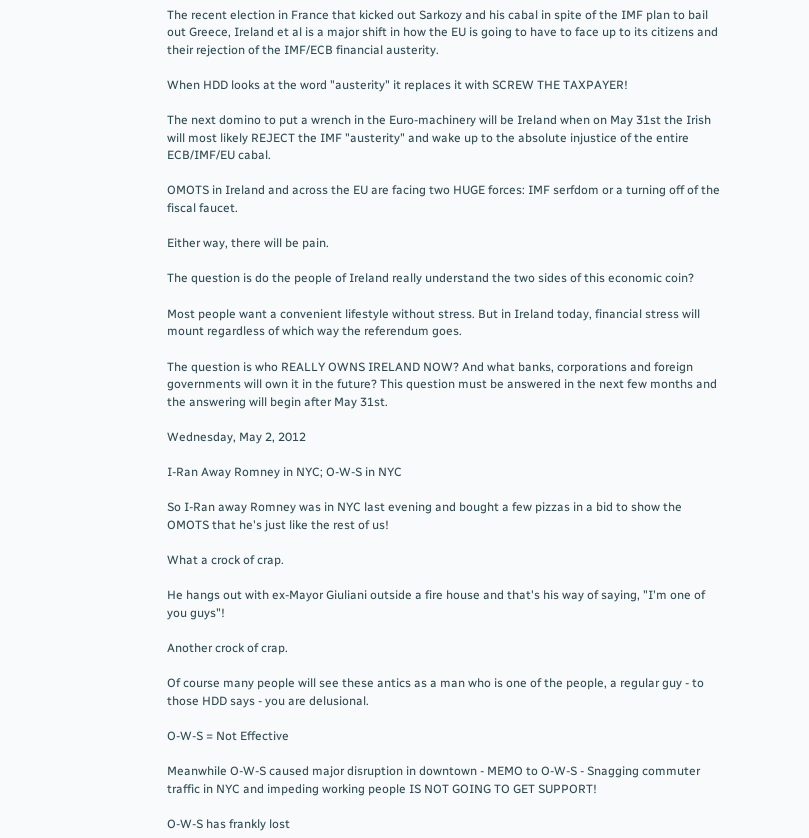The recent election in France that kicked out Sarkozy and his cabal in spite of the IMF plan to bail out Greece, Ireland et al is a major shift in how the EU is going to have to face up to its citizens and their rejection of the IMF/ECB financial austerity.

When HDD looks at the word "austerity" it replaces it with SCREW THE TAXPAYER!

The next domino to put a wrench in the Euro-machinery will be Ireland when on May 31st the Irish will most likely REJECT the IMF "austerity" and wake up to the absolute injustice of the entire ECB/IMF/EU cabal.

OMOTS in Ireland and across the EU are facing two HUGE forces: IMF serfdom or a turning off of the fiscal faucet.

Either way, there will be pain.

The question is do the people of Ireland really understand the two sides of this economic coin?

Most people want a convenient lifestyle without stress. But in Ireland today, financial stress will mount regardless of which way the referendum goes.

The question is who REALLY OWNS IRELAND NOW? And what banks, corporations and foreign governments will own it in the future? This question must be answered in the next few months and the answering will begin after May 31st.

Wednesday, May 2, 2012

I-Ran Away Romney in NYC; O-W-S in NYC

So I-Ran away Romney was in NYC last evening and bought a few pizzas in a bid to show the OMOTS that he's just like the rest of us!

What a crock of crap.

He hangs out with ex-Mayor Giuliani outside a fire house and that's his way of saying, "I'm one of you guys"!

Another crock of crap.

Of course many people will see these antics as a man who is one of the people, a regular guy - to those HDD says - you are delusional.

O-W-S = Not Effective

Meanwhile O-W-S caused major disruption in downtown - MEMO to O-W-S - Snagging commuter traffic in NYC and impeding working people IS NOT GOING TO GET SUPPORT!

O-W-S has frankly lost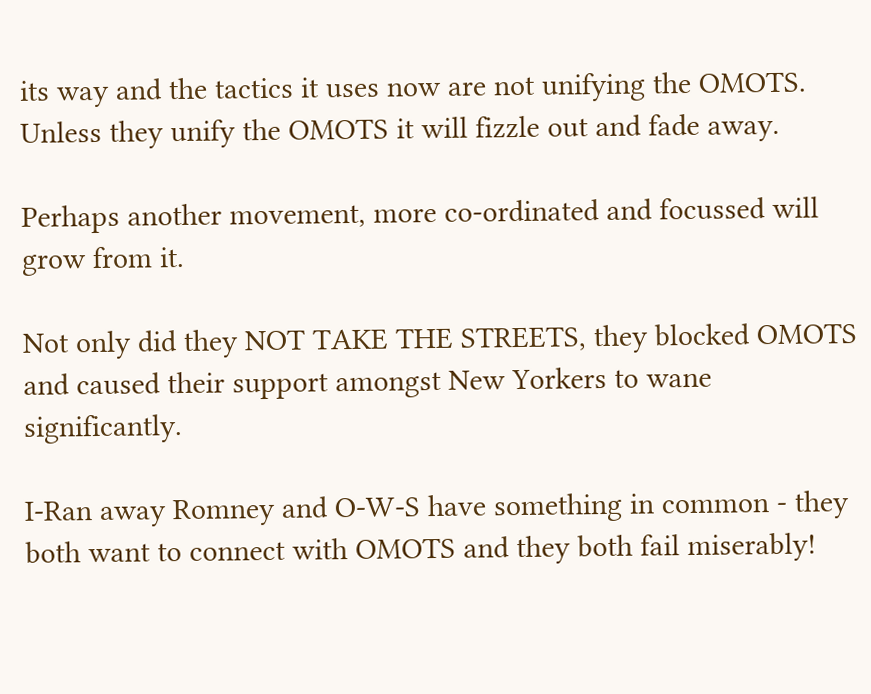its way and the tactics it uses now are not unifying the OMOTS. Unless they unify the OMOTS it will fizzle out and fade away.

Perhaps another movement, more co-ordinated and focussed will grow from it.

Not only did they NOT TAKE THE STREETS, they blocked OMOTS and caused their support amongst New Yorkers to wane significantly.

I-Ran away Romney and O-W-S have something in common - they both want to connect with OMOTS and they both fail miserably!